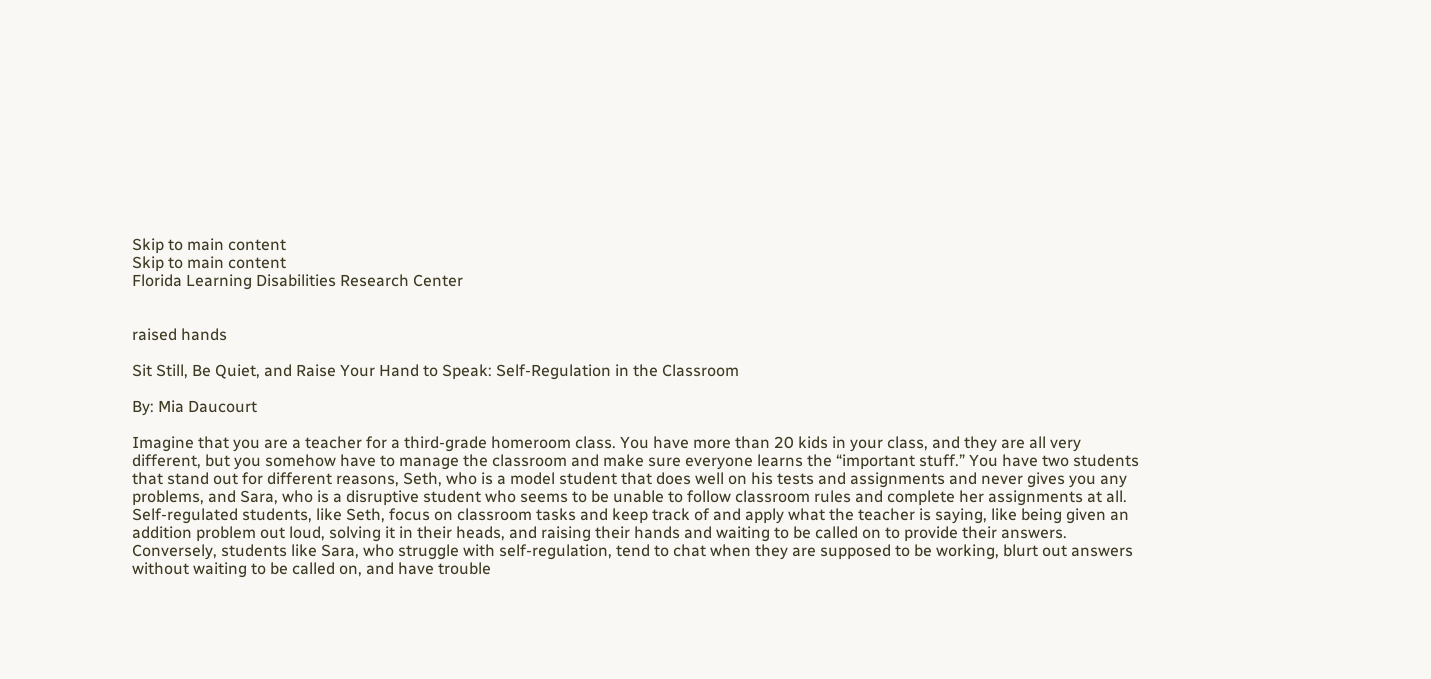Skip to main content
Skip to main content
Florida Learning Disabilities Research Center


raised hands

Sit Still, Be Quiet, and Raise Your Hand to Speak: Self-Regulation in the Classroom

By: Mia Daucourt

Imagine that you are a teacher for a third-grade homeroom class. You have more than 20 kids in your class, and they are all very different, but you somehow have to manage the classroom and make sure everyone learns the “important stuff.” You have two students that stand out for different reasons, Seth, who is a model student that does well on his tests and assignments and never gives you any problems, and Sara, who is a disruptive student who seems to be unable to follow classroom rules and complete her assignments at all. Self-regulated students, like Seth, focus on classroom tasks and keep track of and apply what the teacher is saying, like being given an addition problem out loud, solving it in their heads, and raising their hands and waiting to be called on to provide their answers. Conversely, students like Sara, who struggle with self-regulation, tend to chat when they are supposed to be working, blurt out answers without waiting to be called on, and have trouble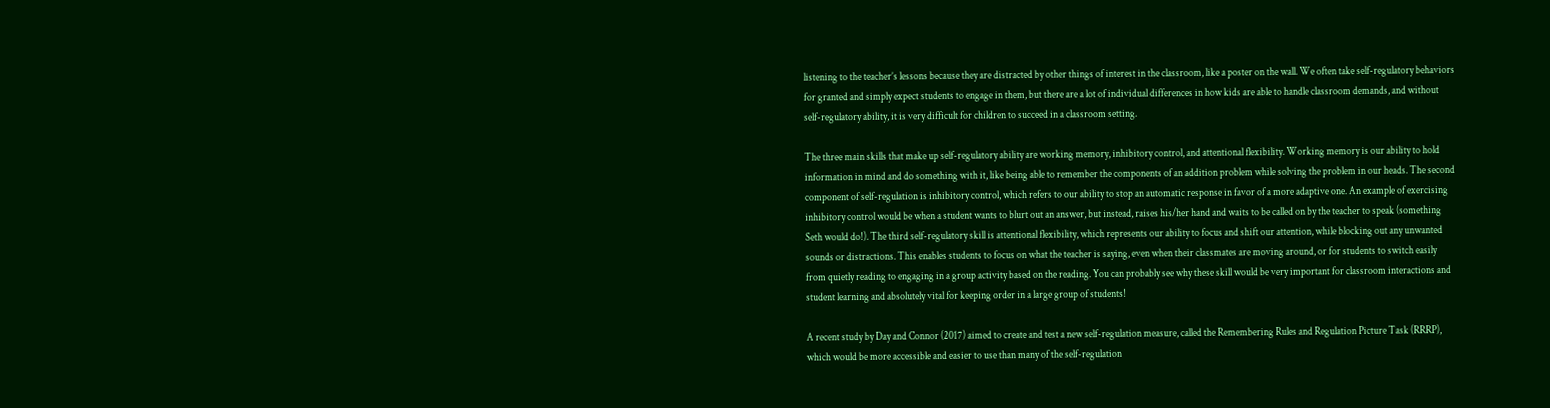listening to the teacher’s lessons because they are distracted by other things of interest in the classroom, like a poster on the wall. We often take self-regulatory behaviors for granted and simply expect students to engage in them, but there are a lot of individual differences in how kids are able to handle classroom demands, and without self-regulatory ability, it is very difficult for children to succeed in a classroom setting.

The three main skills that make up self-regulatory ability are working memory, inhibitory control, and attentional flexibility. Working memory is our ability to hold information in mind and do something with it, like being able to remember the components of an addition problem while solving the problem in our heads. The second component of self-regulation is inhibitory control, which refers to our ability to stop an automatic response in favor of a more adaptive one. An example of exercising inhibitory control would be when a student wants to blurt out an answer, but instead, raises his/her hand and waits to be called on by the teacher to speak (something Seth would do!). The third self-regulatory skill is attentional flexibility, which represents our ability to focus and shift our attention, while blocking out any unwanted sounds or distractions. This enables students to focus on what the teacher is saying, even when their classmates are moving around, or for students to switch easily from quietly reading to engaging in a group activity based on the reading. You can probably see why these skill would be very important for classroom interactions and student learning and absolutely vital for keeping order in a large group of students!

A recent study by Day and Connor (2017) aimed to create and test a new self-regulation measure, called the Remembering Rules and Regulation Picture Task (RRRP), which would be more accessible and easier to use than many of the self-regulation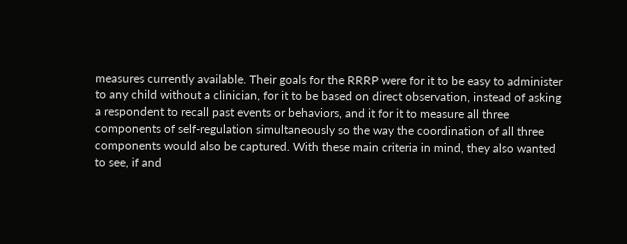measures currently available. Their goals for the RRRP were for it to be easy to administer to any child without a clinician, for it to be based on direct observation, instead of asking a respondent to recall past events or behaviors, and it for it to measure all three components of self-regulation simultaneously so the way the coordination of all three components would also be captured. With these main criteria in mind, they also wanted to see, if and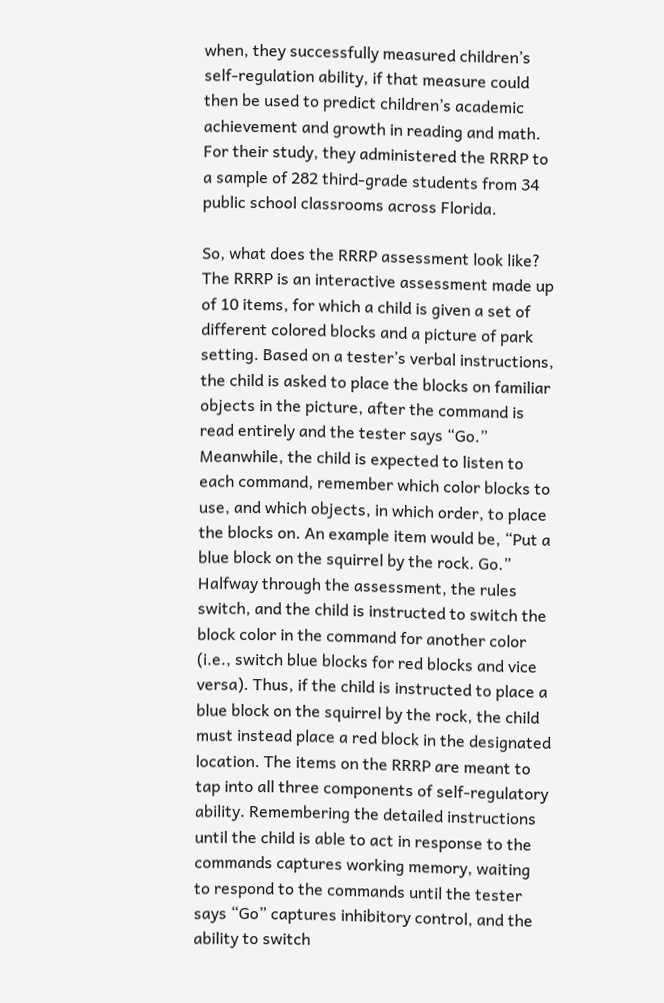when, they successfully measured children’s self-regulation ability, if that measure could then be used to predict children’s academic achievement and growth in reading and math. For their study, they administered the RRRP to a sample of 282 third-grade students from 34 public school classrooms across Florida.

So, what does the RRRP assessment look like? The RRRP is an interactive assessment made up of 10 items, for which a child is given a set of different colored blocks and a picture of park setting. Based on a tester’s verbal instructions, the child is asked to place the blocks on familiar objects in the picture, after the command is read entirely and the tester says “Go.” Meanwhile, the child is expected to listen to each command, remember which color blocks to use, and which objects, in which order, to place the blocks on. An example item would be, “Put a blue block on the squirrel by the rock. Go.” Halfway through the assessment, the rules switch, and the child is instructed to switch the block color in the command for another color (i.e., switch blue blocks for red blocks and vice versa). Thus, if the child is instructed to place a blue block on the squirrel by the rock, the child must instead place a red block in the designated location. The items on the RRRP are meant to tap into all three components of self-regulatory ability. Remembering the detailed instructions until the child is able to act in response to the commands captures working memory, waiting to respond to the commands until the tester says “Go” captures inhibitory control, and the ability to switch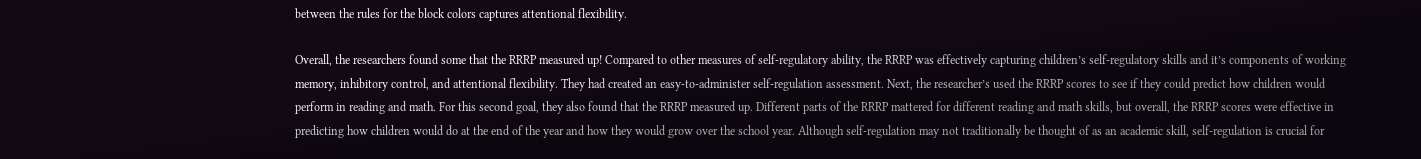between the rules for the block colors captures attentional flexibility.

Overall, the researchers found some that the RRRP measured up! Compared to other measures of self-regulatory ability, the RRRP was effectively capturing children’s self-regulatory skills and it’s components of working memory, inhibitory control, and attentional flexibility. They had created an easy-to-administer self-regulation assessment. Next, the researcher’s used the RRRP scores to see if they could predict how children would perform in reading and math. For this second goal, they also found that the RRRP measured up. Different parts of the RRRP mattered for different reading and math skills, but overall, the RRRP scores were effective in predicting how children would do at the end of the year and how they would grow over the school year. Although self-regulation may not traditionally be thought of as an academic skill, self-regulation is crucial for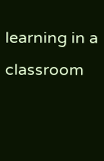learning in a classroom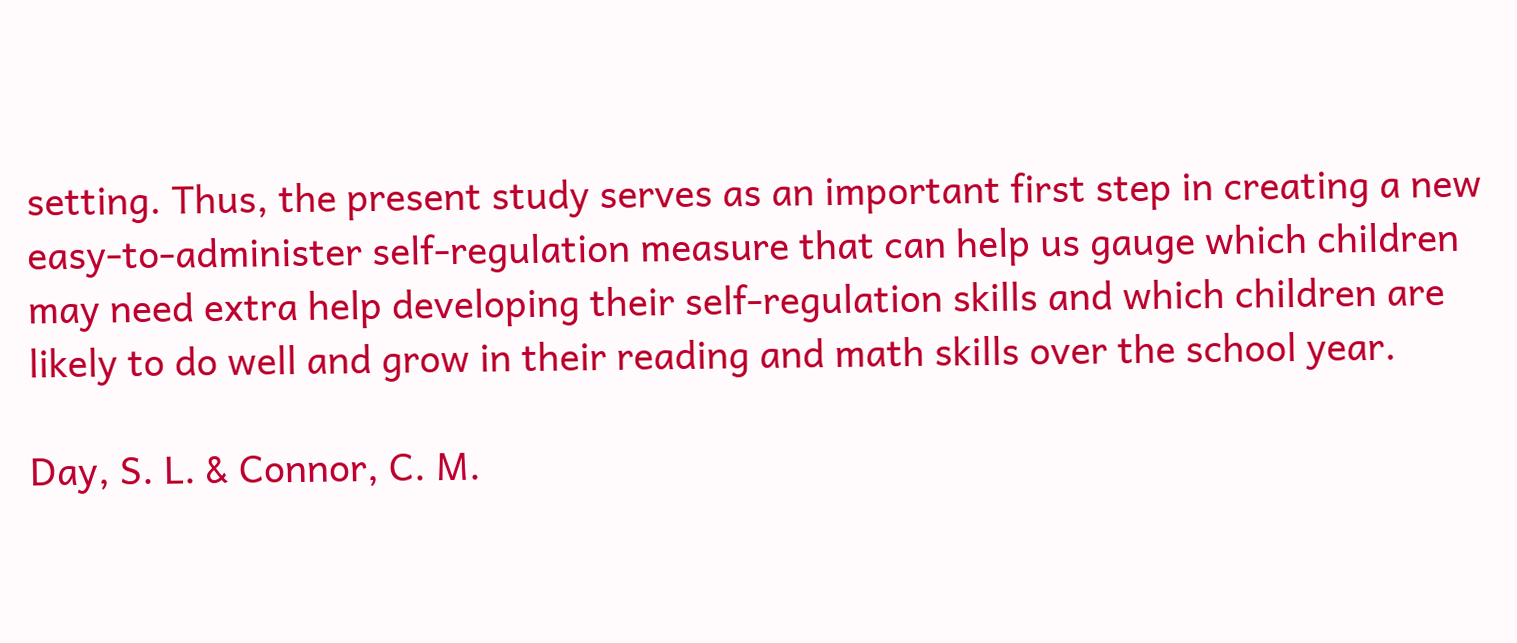setting. Thus, the present study serves as an important first step in creating a new easy-to-administer self-regulation measure that can help us gauge which children may need extra help developing their self-regulation skills and which children are likely to do well and grow in their reading and math skills over the school year.

Day, S. L. & Connor, C. M.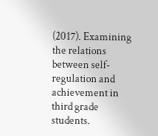(2017). Examining the relations between self-regulation and achievement in third grade students.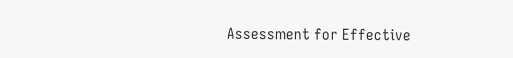Assessment for Effective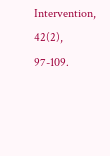Intervention, 42(2), 97-109.